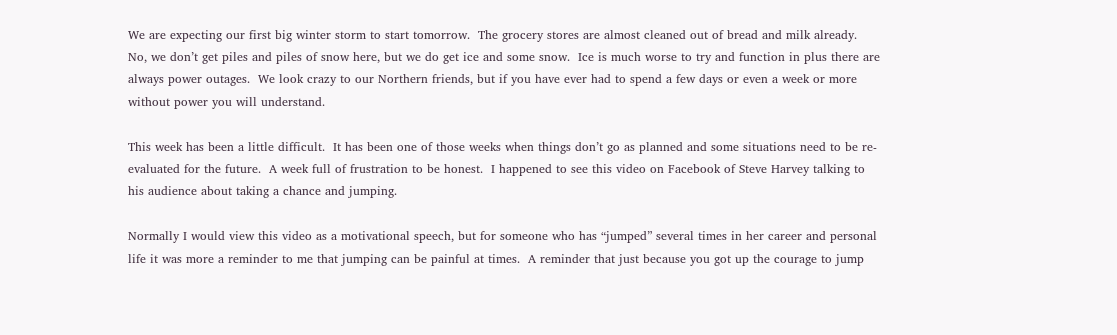We are expecting our first big winter storm to start tomorrow.  The grocery stores are almost cleaned out of bread and milk already.  No, we don’t get piles and piles of snow here, but we do get ice and some snow.  Ice is much worse to try and function in plus there are always power outages.  We look crazy to our Northern friends, but if you have ever had to spend a few days or even a week or more without power you will understand.

This week has been a little difficult.  It has been one of those weeks when things don’t go as planned and some situations need to be re-evaluated for the future.  A week full of frustration to be honest.  I happened to see this video on Facebook of Steve Harvey talking to his audience about taking a chance and jumping.

Normally I would view this video as a motivational speech, but for someone who has “jumped” several times in her career and personal life it was more a reminder to me that jumping can be painful at times.  A reminder that just because you got up the courage to jump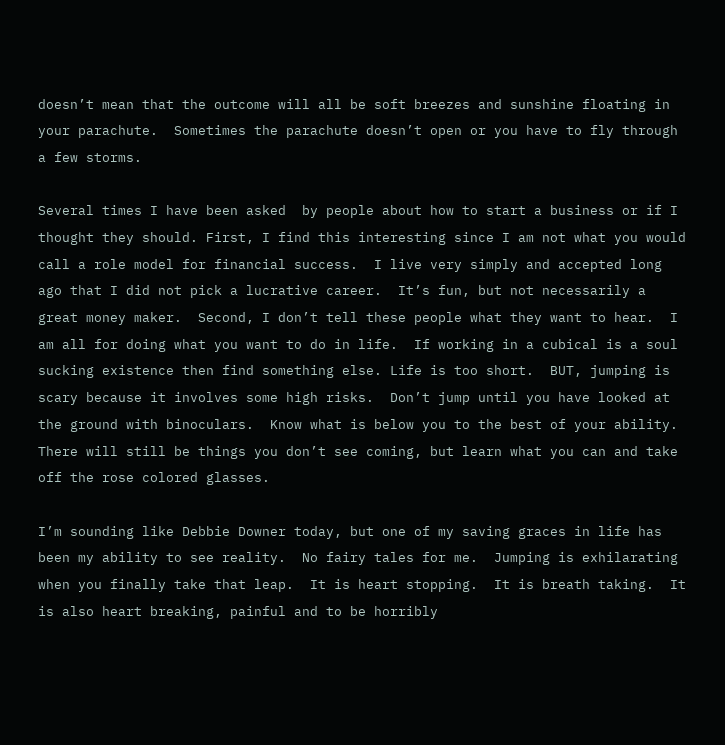doesn’t mean that the outcome will all be soft breezes and sunshine floating in your parachute.  Sometimes the parachute doesn’t open or you have to fly through a few storms.

Several times I have been asked  by people about how to start a business or if I thought they should. First, I find this interesting since I am not what you would call a role model for financial success.  I live very simply and accepted long ago that I did not pick a lucrative career.  It’s fun, but not necessarily a great money maker.  Second, I don’t tell these people what they want to hear.  I am all for doing what you want to do in life.  If working in a cubical is a soul sucking existence then find something else. Life is too short.  BUT, jumping is scary because it involves some high risks.  Don’t jump until you have looked at the ground with binoculars.  Know what is below you to the best of your ability.  There will still be things you don’t see coming, but learn what you can and take off the rose colored glasses.

I’m sounding like Debbie Downer today, but one of my saving graces in life has been my ability to see reality.  No fairy tales for me.  Jumping is exhilarating when you finally take that leap.  It is heart stopping.  It is breath taking.  It is also heart breaking, painful and to be horribly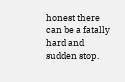honest there can be a fatally hard and sudden stop.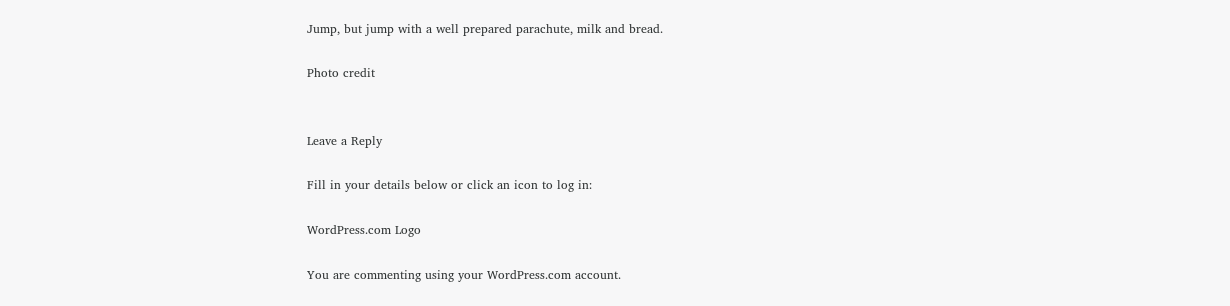Jump, but jump with a well prepared parachute, milk and bread.

Photo credit


Leave a Reply

Fill in your details below or click an icon to log in:

WordPress.com Logo

You are commenting using your WordPress.com account.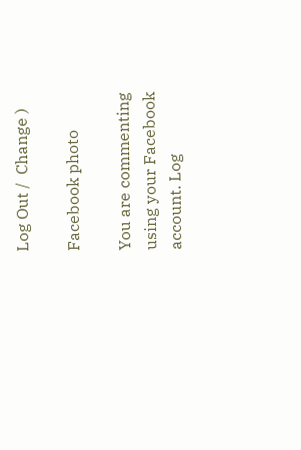Log Out /  Change )

Facebook photo

You are commenting using your Facebook account. Log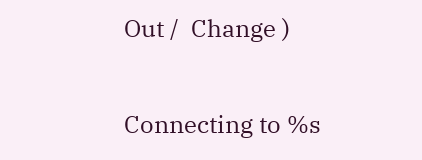Out /  Change )

Connecting to %s